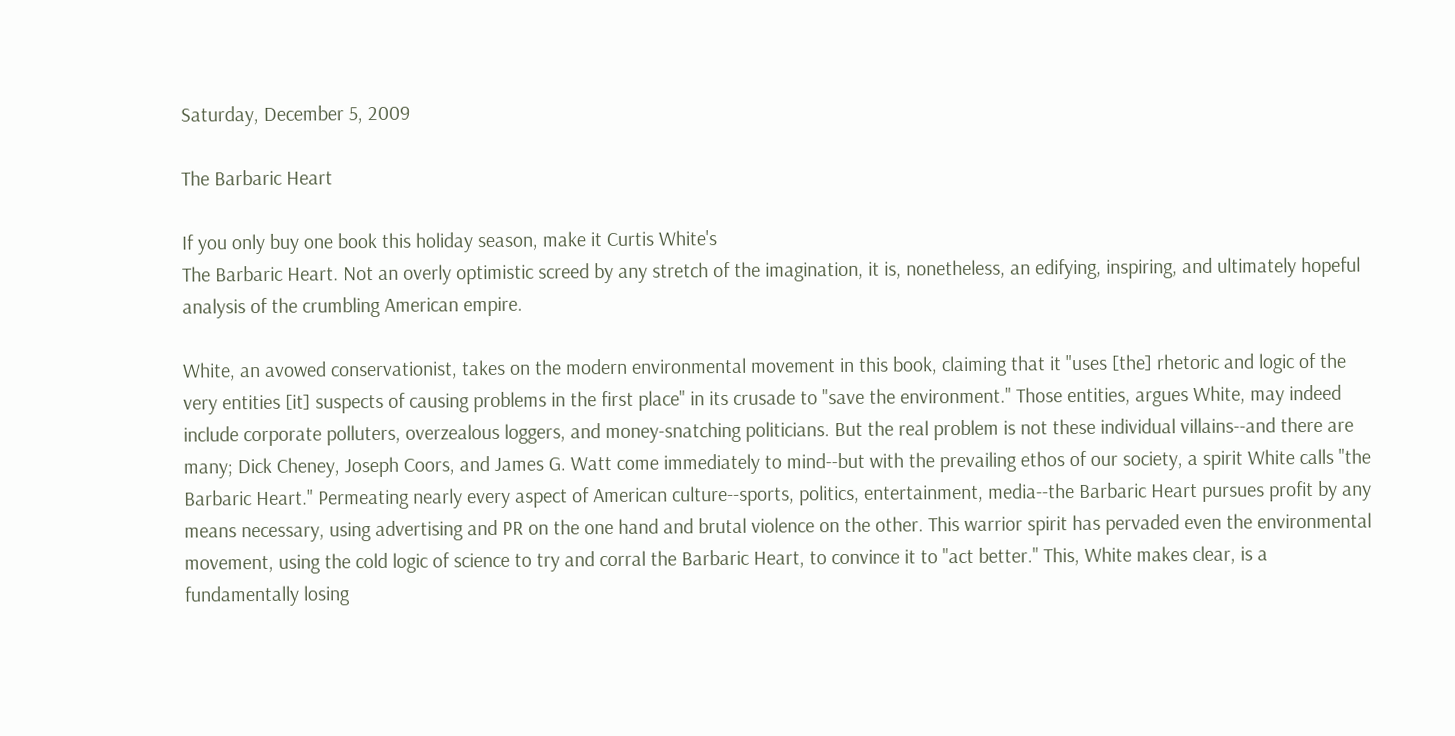Saturday, December 5, 2009

The Barbaric Heart

If you only buy one book this holiday season, make it Curtis White's
The Barbaric Heart. Not an overly optimistic screed by any stretch of the imagination, it is, nonetheless, an edifying, inspiring, and ultimately hopeful analysis of the crumbling American empire.

White, an avowed conservationist, takes on the modern environmental movement in this book, claiming that it "uses [the] rhetoric and logic of the very entities [it] suspects of causing problems in the first place" in its crusade to "save the environment." Those entities, argues White, may indeed include corporate polluters, overzealous loggers, and money-snatching politicians. But the real problem is not these individual villains--and there are many; Dick Cheney, Joseph Coors, and James G. Watt come immediately to mind--but with the prevailing ethos of our society, a spirit White calls "the Barbaric Heart." Permeating nearly every aspect of American culture--sports, politics, entertainment, media--the Barbaric Heart pursues profit by any means necessary, using advertising and PR on the one hand and brutal violence on the other. This warrior spirit has pervaded even the environmental movement, using the cold logic of science to try and corral the Barbaric Heart, to convince it to "act better." This, White makes clear, is a fundamentally losing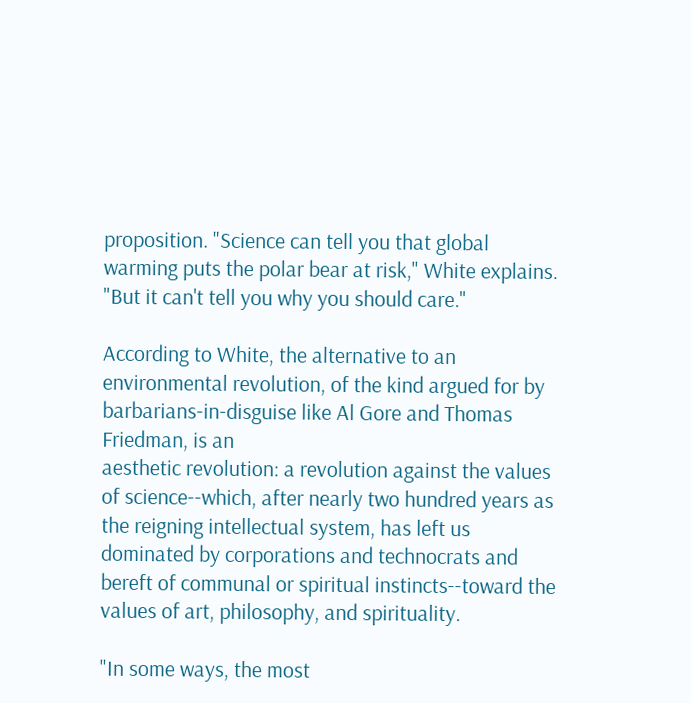proposition. "Science can tell you that global warming puts the polar bear at risk," White explains. "But it can't tell you why you should care."

According to White, the alternative to an environmental revolution, of the kind argued for by barbarians-in-disguise like Al Gore and Thomas Friedman, is an
aesthetic revolution: a revolution against the values of science--which, after nearly two hundred years as the reigning intellectual system, has left us dominated by corporations and technocrats and bereft of communal or spiritual instincts--toward the values of art, philosophy, and spirituality.

"In some ways, the most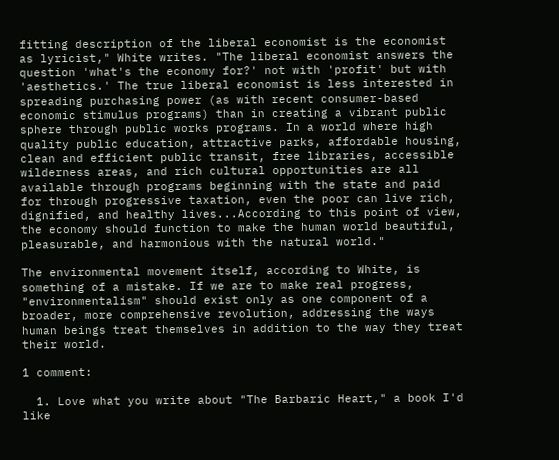fitting description of the liberal economist is the economist as lyricist," White writes. "The liberal economist answers the question 'what's the economy for?' not with 'profit' but with 'aesthetics.' The true liberal economist is less interested in spreading purchasing power (as with recent consumer-based economic stimulus programs) than in creating a vibrant public sphere through public works programs. In a world where high quality public education, attractive parks, affordable housing, clean and efficient public transit, free libraries, accessible wilderness areas, and rich cultural opportunities are all available through programs beginning with the state and paid for through progressive taxation, even the poor can live rich, dignified, and healthy lives...According to this point of view, the economy should function to make the human world beautiful, pleasurable, and harmonious with the natural world."

The environmental movement itself, according to White, is something of a mistake. If we are to make real progress, "environmentalism" should exist only as one component of a broader, more comprehensive revolution, addressing the ways human beings treat themselves in addition to the way they treat their world.

1 comment:

  1. Love what you write about "The Barbaric Heart," a book I'd like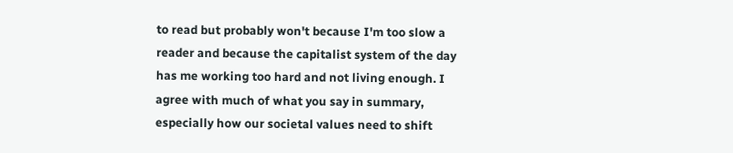to read but probably won't because I'm too slow a reader and because the capitalist system of the day has me working too hard and not living enough. I agree with much of what you say in summary, especially how our societal values need to shift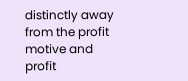distinctly away from the profit motive and profit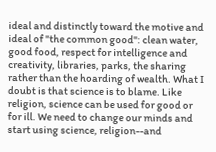ideal and distinctly toward the motive and ideal of "the common good": clean water, good food, respect for intelligence and creativity, libraries, parks, the sharing rather than the hoarding of wealth. What I doubt is that science is to blame. Like religion, science can be used for good or for ill. We need to change our minds and start using science, religion--and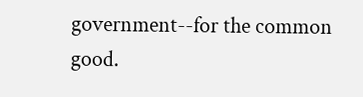government--for the common good.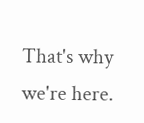That's why we're here.